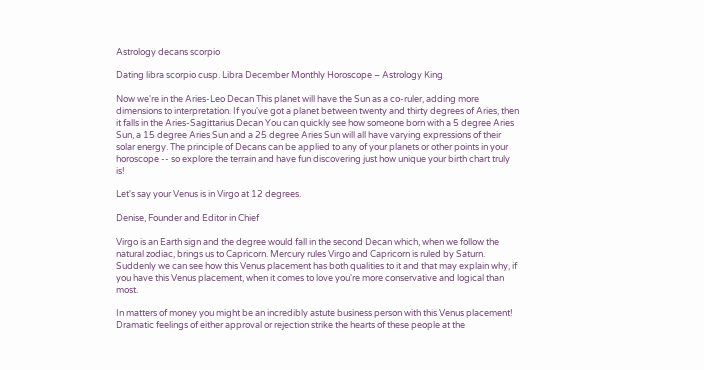Astrology decans scorpio

Dating libra scorpio cusp. Libra December Monthly Horoscope – Astrology King

Now we're in the Aries-Leo Decan This planet will have the Sun as a co-ruler, adding more dimensions to interpretation. If you've got a planet between twenty and thirty degrees of Aries, then it falls in the Aries-Sagittarius Decan You can quickly see how someone born with a 5 degree Aries Sun, a 15 degree Aries Sun and a 25 degree Aries Sun will all have varying expressions of their solar energy. The principle of Decans can be applied to any of your planets or other points in your horoscope -- so explore the terrain and have fun discovering just how unique your birth chart truly is!

Let's say your Venus is in Virgo at 12 degrees.

Denise, Founder and Editor in Chief

Virgo is an Earth sign and the degree would fall in the second Decan which, when we follow the natural zodiac, brings us to Capricorn. Mercury rules Virgo and Capricorn is ruled by Saturn. Suddenly we can see how this Venus placement has both qualities to it and that may explain why, if you have this Venus placement, when it comes to love you're more conservative and logical than most.

In matters of money you might be an incredibly astute business person with this Venus placement! Dramatic feelings of either approval or rejection strike the hearts of these people at the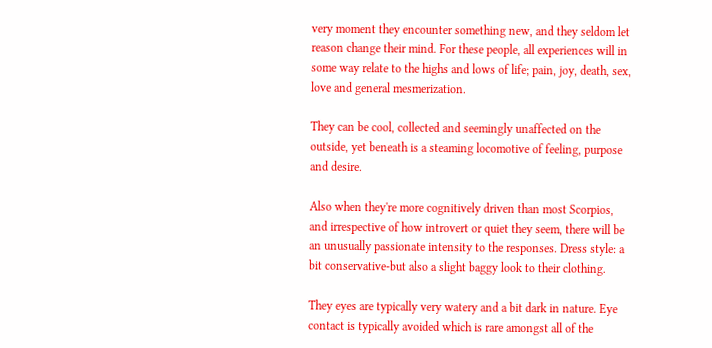very moment they encounter something new, and they seldom let reason change their mind. For these people, all experiences will in some way relate to the highs and lows of life; pain, joy, death, sex, love and general mesmerization.

They can be cool, collected and seemingly unaffected on the outside, yet beneath is a steaming locomotive of feeling, purpose and desire.

Also when they're more cognitively driven than most Scorpios, and irrespective of how introvert or quiet they seem, there will be an unusually passionate intensity to the responses. Dress style: a bit conservative-but also a slight baggy look to their clothing.

They eyes are typically very watery and a bit dark in nature. Eye contact is typically avoided which is rare amongst all of the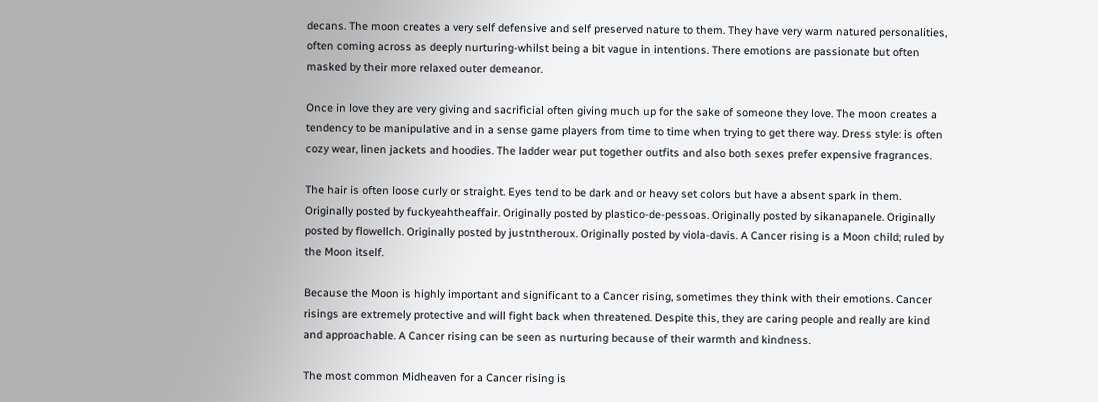decans. The moon creates a very self defensive and self preserved nature to them. They have very warm natured personalities, often coming across as deeply nurturing-whilst being a bit vague in intentions. There emotions are passionate but often masked by their more relaxed outer demeanor.

Once in love they are very giving and sacrificial often giving much up for the sake of someone they love. The moon creates a tendency to be manipulative and in a sense game players from time to time when trying to get there way. Dress style: is often cozy wear, linen jackets and hoodies. The ladder wear put together outfits and also both sexes prefer expensive fragrances.

The hair is often loose curly or straight. Eyes tend to be dark and or heavy set colors but have a absent spark in them. Originally posted by fuckyeahtheaffair. Originally posted by plastico-de-pessoas. Originally posted by sikanapanele. Originally posted by flowellch. Originally posted by justntheroux. Originally posted by viola-davis. A Cancer rising is a Moon child; ruled by the Moon itself.

Because the Moon is highly important and significant to a Cancer rising, sometimes they think with their emotions. Cancer risings are extremely protective and will fight back when threatened. Despite this, they are caring people and really are kind and approachable. A Cancer rising can be seen as nurturing because of their warmth and kindness.

The most common Midheaven for a Cancer rising is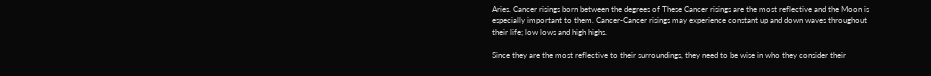Aries. Cancer risings born between the degrees of These Cancer risings are the most reflective and the Moon is especially important to them. Cancer-Cancer risings may experience constant up and down waves throughout their life; low lows and high highs.

Since they are the most reflective to their surroundings, they need to be wise in who they consider their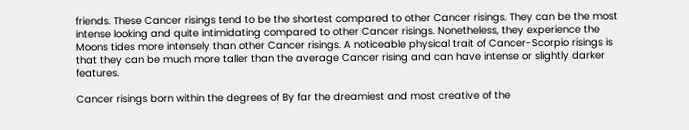friends. These Cancer risings tend to be the shortest compared to other Cancer risings. They can be the most intense looking and quite intimidating compared to other Cancer risings. Nonetheless, they experience the Moons tides more intensely than other Cancer risings. A noticeable physical trait of Cancer-Scorpio risings is that they can be much more taller than the average Cancer rising and can have intense or slightly darker features.

Cancer risings born within the degrees of By far the dreamiest and most creative of the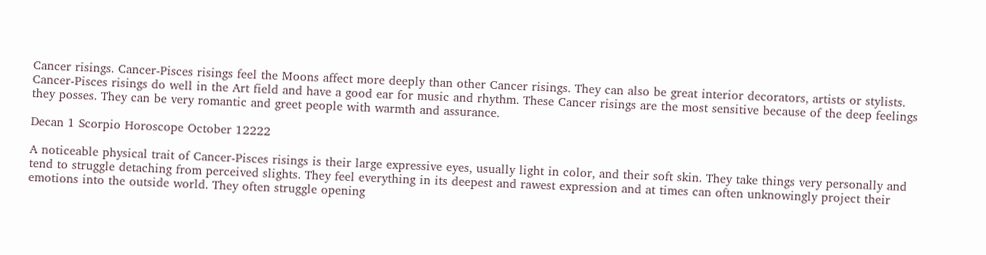Cancer risings. Cancer-Pisces risings feel the Moons affect more deeply than other Cancer risings. They can also be great interior decorators, artists or stylists. Cancer-Pisces risings do well in the Art field and have a good ear for music and rhythm. These Cancer risings are the most sensitive because of the deep feelings they posses. They can be very romantic and greet people with warmth and assurance.

Decan 1 Scorpio Horoscope October 12222

A noticeable physical trait of Cancer-Pisces risings is their large expressive eyes, usually light in color, and their soft skin. They take things very personally and tend to struggle detaching from perceived slights. They feel everything in its deepest and rawest expression and at times can often unknowingly project their emotions into the outside world. They often struggle opening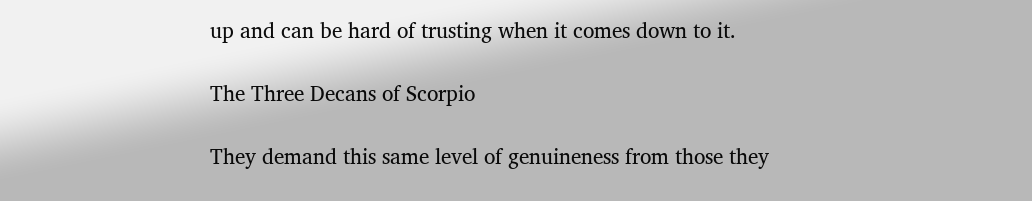up and can be hard of trusting when it comes down to it.

The Three Decans of Scorpio

They demand this same level of genuineness from those they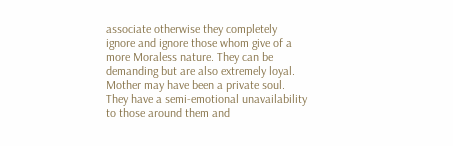associate otherwise they completely ignore and ignore those whom give of a more Moraless nature. They can be demanding but are also extremely loyal. Mother may have been a private soul. They have a semi-emotional unavailability to those around them and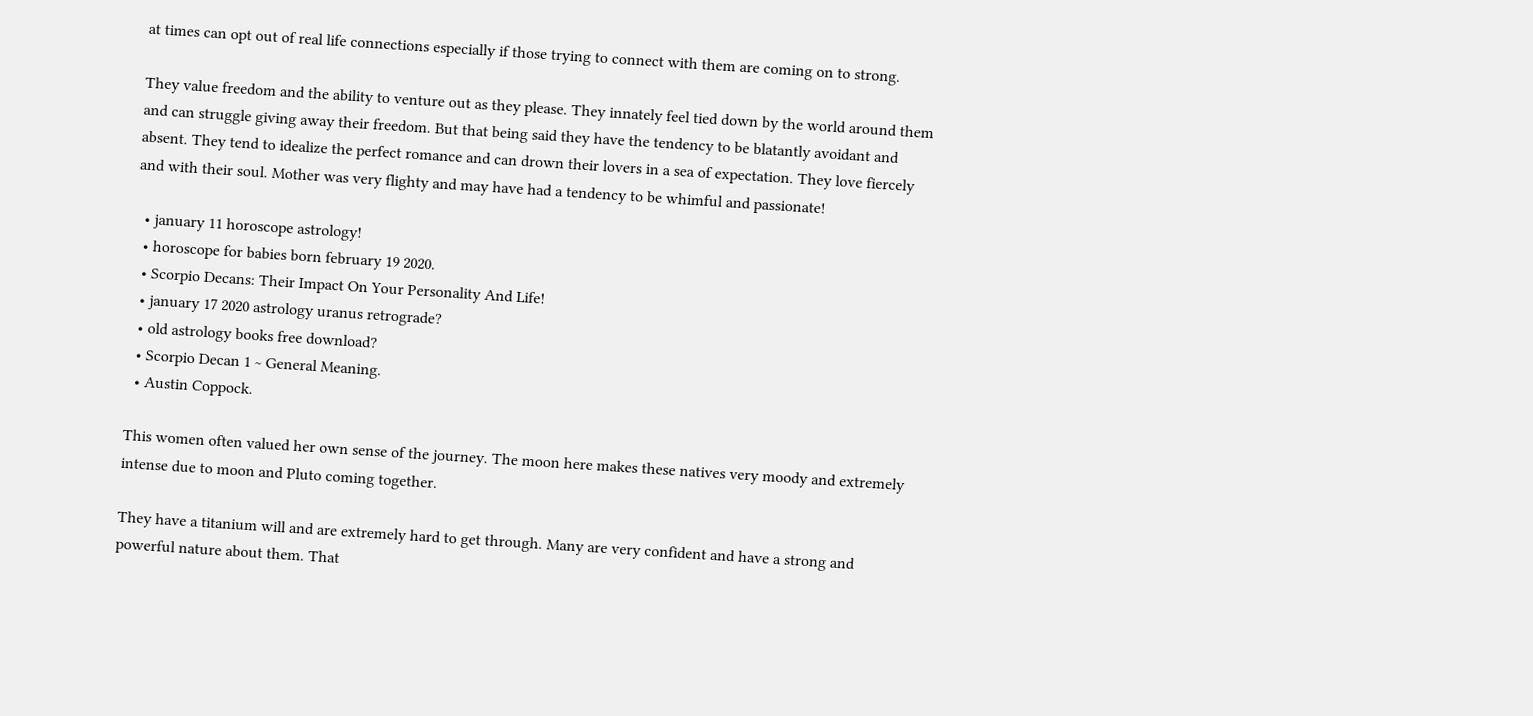at times can opt out of real life connections especially if those trying to connect with them are coming on to strong.

They value freedom and the ability to venture out as they please. They innately feel tied down by the world around them and can struggle giving away their freedom. But that being said they have the tendency to be blatantly avoidant and absent. They tend to idealize the perfect romance and can drown their lovers in a sea of expectation. They love fiercely and with their soul. Mother was very flighty and may have had a tendency to be whimful and passionate!

  • january 11 horoscope astrology!
  • horoscope for babies born february 19 2020.
  • Scorpio Decans: Their Impact On Your Personality And Life!
  • january 17 2020 astrology uranus retrograde?
  • old astrology books free download?
  • Scorpio Decan 1 ~ General Meaning.
  • Austin Coppock.

This women often valued her own sense of the journey. The moon here makes these natives very moody and extremely intense due to moon and Pluto coming together.

They have a titanium will and are extremely hard to get through. Many are very confident and have a strong and powerful nature about them. That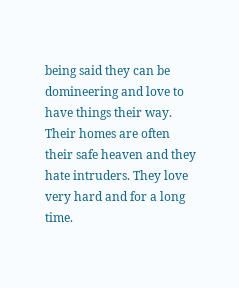being said they can be domineering and love to have things their way. Their homes are often their safe heaven and they hate intruders. They love very hard and for a long time.